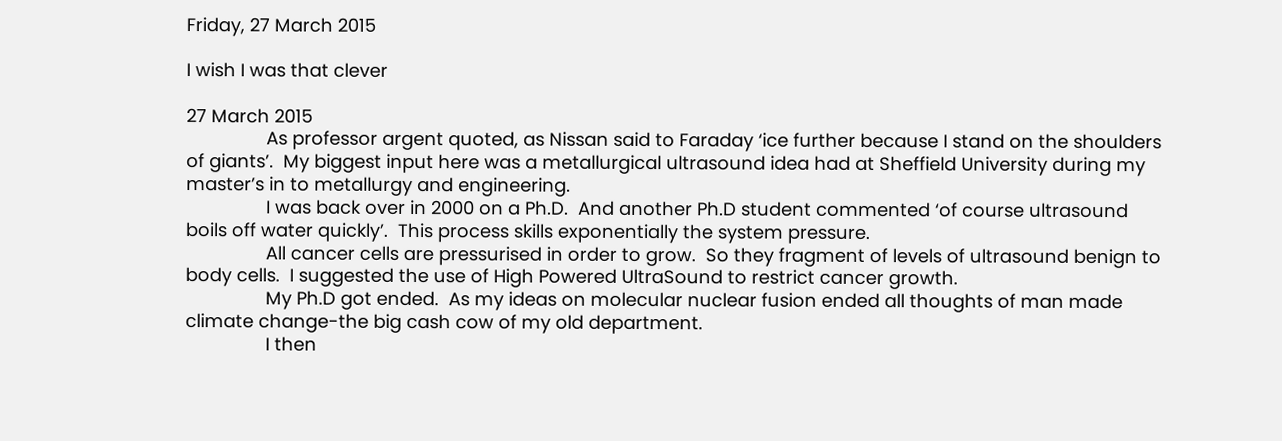Friday, 27 March 2015

I wish I was that clever

27 March 2015
                As professor argent quoted, as Nissan said to Faraday ‘ice further because I stand on the shoulders of giants’.  My biggest input here was a metallurgical ultrasound idea had at Sheffield University during my master’s in to metallurgy and engineering.
                I was back over in 2000 on a Ph.D.  And another Ph.D student commented ‘of course ultrasound boils off water quickly’.  This process skills exponentially the system pressure.
                All cancer cells are pressurised in order to grow.  So they fragment of levels of ultrasound benign to body cells.  I suggested the use of High Powered UltraSound to restrict cancer growth.
                My Ph.D got ended.  As my ideas on molecular nuclear fusion ended all thoughts of man made climate change-the big cash cow of my old department.
                I then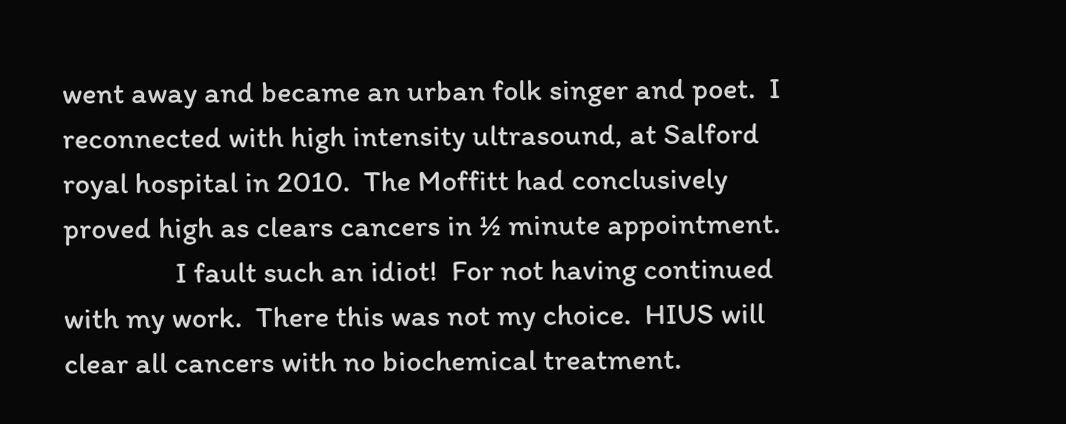went away and became an urban folk singer and poet.  I reconnected with high intensity ultrasound, at Salford royal hospital in 2010.  The Moffitt had conclusively proved high as clears cancers in ½ minute appointment.
                I fault such an idiot!  For not having continued with my work.  There this was not my choice.  HIUS will clear all cancers with no biochemical treatment.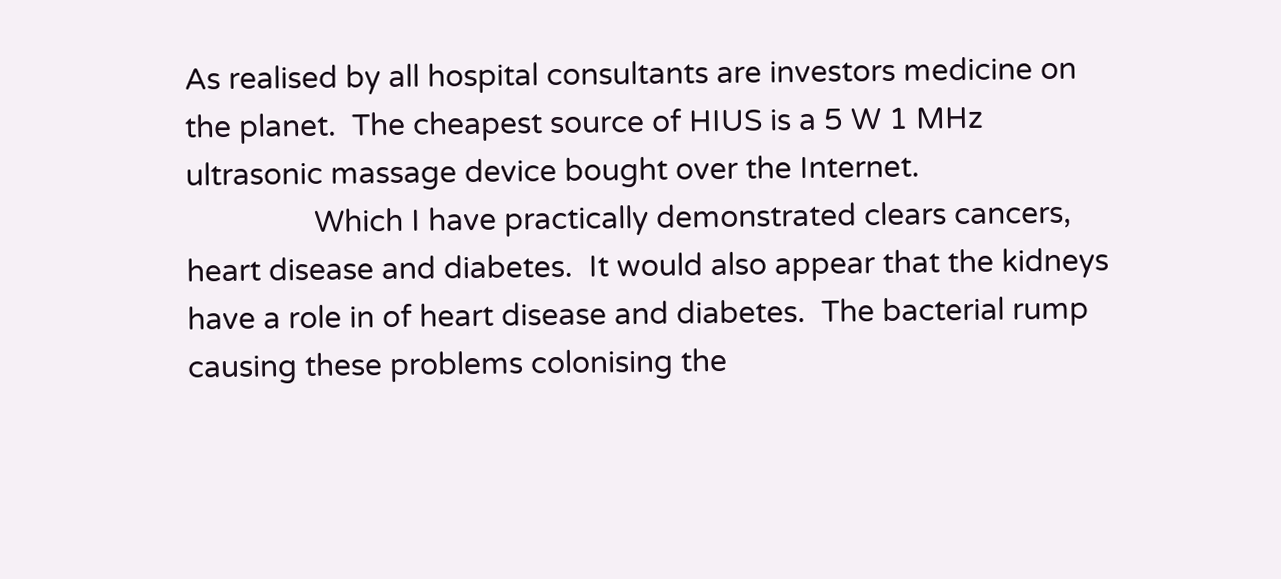As realised by all hospital consultants are investors medicine on the planet.  The cheapest source of HIUS is a 5 W 1 MHz ultrasonic massage device bought over the Internet.
                Which I have practically demonstrated clears cancers, heart disease and diabetes.  It would also appear that the kidneys have a role in of heart disease and diabetes.  The bacterial rump causing these problems colonising the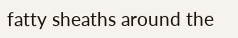fatty sheaths around the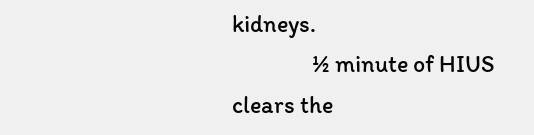kidneys.
                ½ minute of HIUS clears the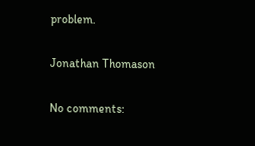problem.

Jonathan Thomason

No comments: